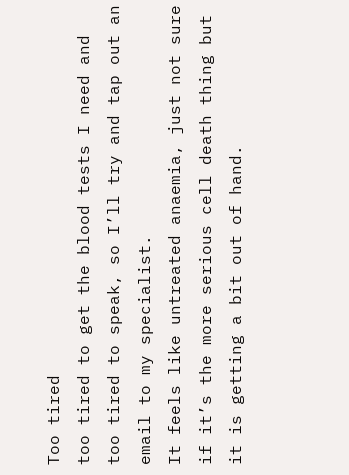Too tired
too tired to get the blood tests I need and too tired to speak, so I’ll try and tap out an email to my specialist.
It feels like untreated anaemia, just not sure if it’s the more serious cell death thing but it is getting a bit out of hand.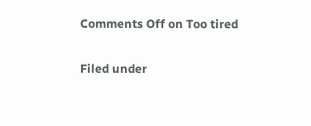Comments Off on Too tired

Filed under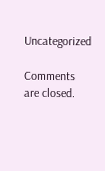Uncategorized

Comments are closed.